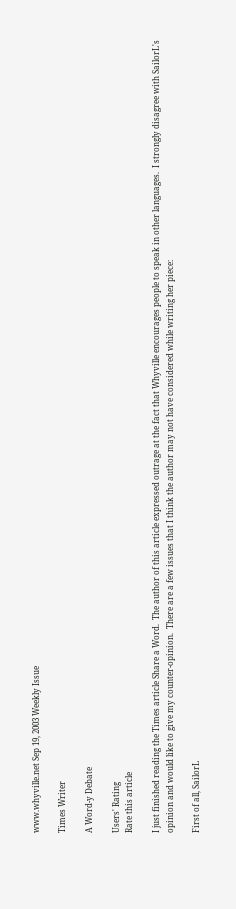www.whyville.net Sep 19, 2003 Weekly Issue

Times Writer

A Word-y Debate

Users' Rating
Rate this article

I just finished reading the Times article Share a Word.  The author of this article expressed outrage at the fact that Whyville encourages people to speak in other languages.  I strongly disagree with SailorL's opinion and would like to give my counter-opinion.  There are a few issues that I think the author may not have considered while writing her piece:

First of all, SailorL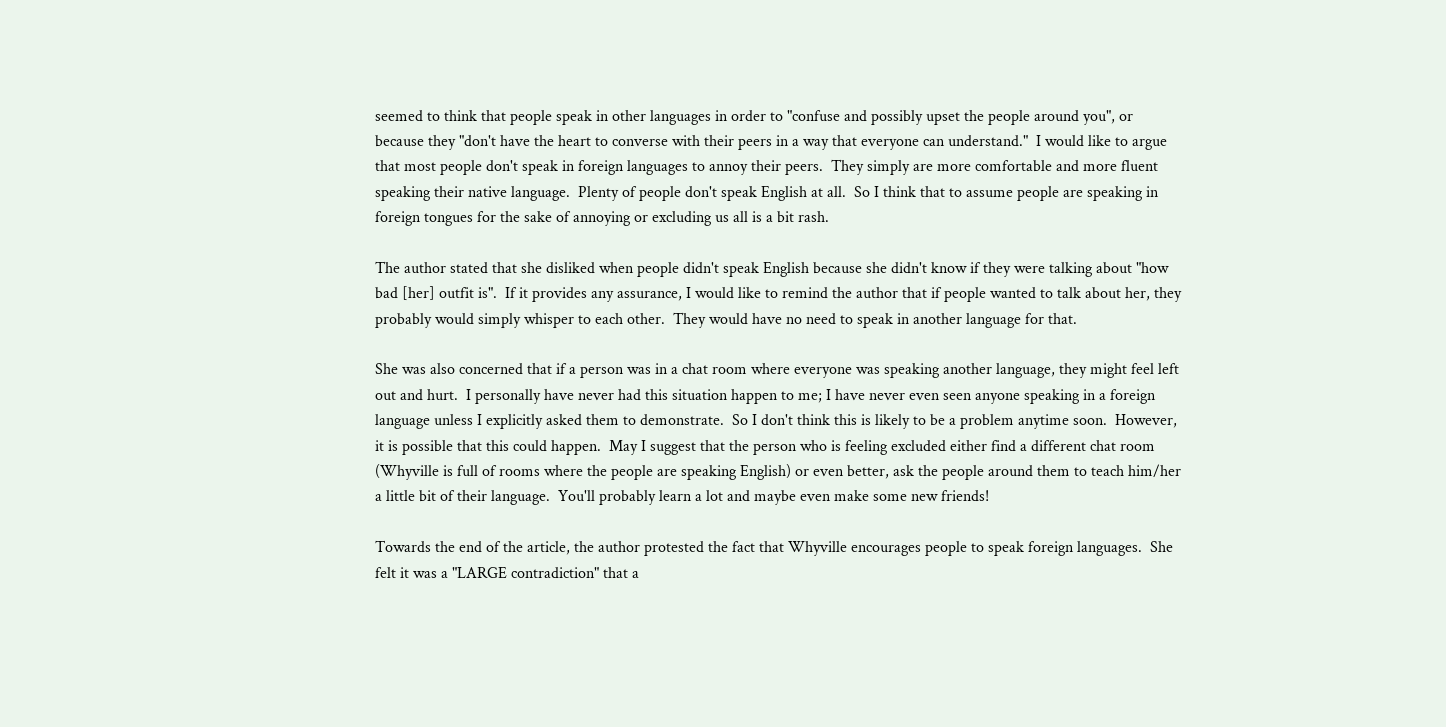seemed to think that people speak in other languages in order to "confuse and possibly upset the people around you", or because they "don't have the heart to converse with their peers in a way that everyone can understand."  I would like to argue that most people don't speak in foreign languages to annoy their peers.  They simply are more comfortable and more fluent speaking their native language.  Plenty of people don't speak English at all.  So I think that to assume people are speaking in foreign tongues for the sake of annoying or excluding us all is a bit rash.

The author stated that she disliked when people didn't speak English because she didn't know if they were talking about "how bad [her] outfit is".  If it provides any assurance, I would like to remind the author that if people wanted to talk about her, they probably would simply whisper to each other.  They would have no need to speak in another language for that.

She was also concerned that if a person was in a chat room where everyone was speaking another language, they might feel left out and hurt.  I personally have never had this situation happen to me; I have never even seen anyone speaking in a foreign language unless I explicitly asked them to demonstrate.  So I don't think this is likely to be a problem anytime soon.  However, it is possible that this could happen.  May I suggest that the person who is feeling excluded either find a different chat room (Whyville is full of rooms where the people are speaking English) or even better, ask the people around them to teach him/her a little bit of their language.  You'll probably learn a lot and maybe even make some new friends!

Towards the end of the article, the author protested the fact that Whyville encourages people to speak foreign languages.  She felt it was a "LARGE contradiction" that a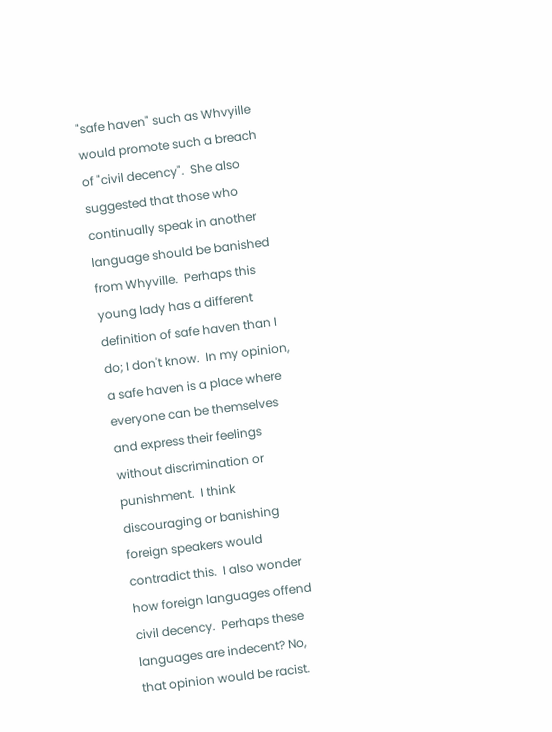"safe haven" such as Whvyille would promote such a breach of "civil decency".  She also suggested that those who continually speak in another language should be banished from Whyville.  Perhaps this young lady has a different definition of safe haven than I do; I don't know.  In my opinion, a safe haven is a place where everyone can be themselves and express their feelings without discrimination or punishment.  I think discouraging or banishing foreign speakers would contradict this.  I also wonder how foreign languages offend civil decency.  Perhaps these languages are indecent? No, that opinion would be racist.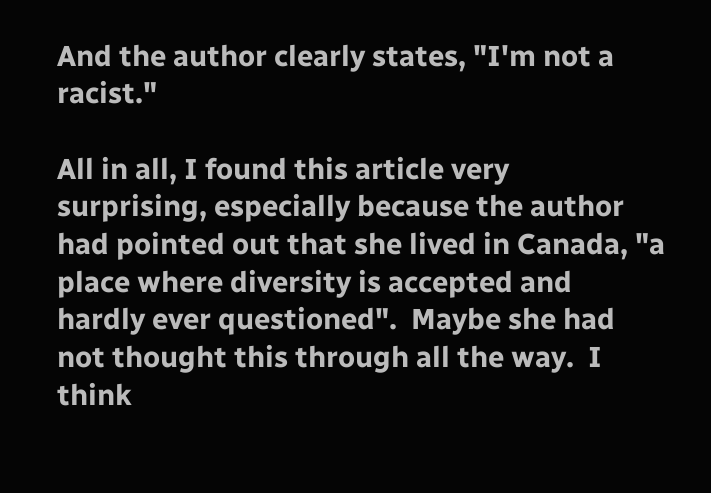And the author clearly states, "I'm not a racist."

All in all, I found this article very surprising, especially because the author had pointed out that she lived in Canada, "a place where diversity is accepted and hardly ever questioned".  Maybe she had not thought this through all the way.  I think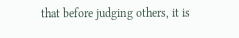that before judging others, it is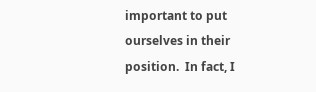important to put ourselves in their position.  In fact, I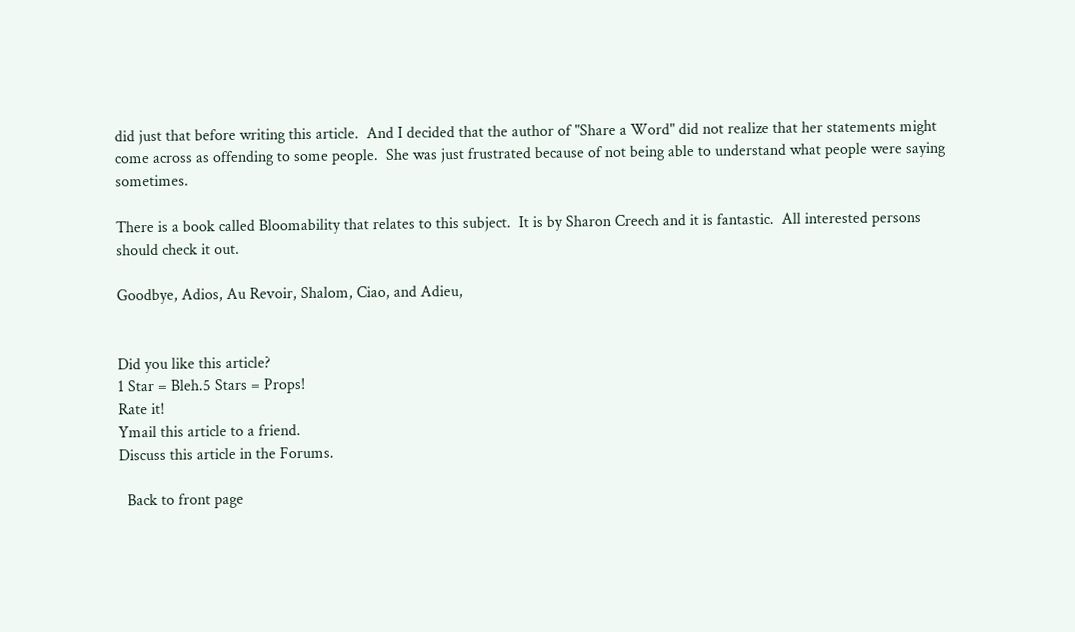did just that before writing this article.  And I decided that the author of "Share a Word" did not realize that her statements might come across as offending to some people.  She was just frustrated because of not being able to understand what people were saying sometimes.

There is a book called Bloomability that relates to this subject.  It is by Sharon Creech and it is fantastic.  All interested persons should check it out.

Goodbye, Adios, Au Revoir, Shalom, Ciao, and Adieu,


Did you like this article?
1 Star = Bleh.5 Stars = Props!
Rate it!
Ymail this article to a friend.
Discuss this article in the Forums.

  Back to front page